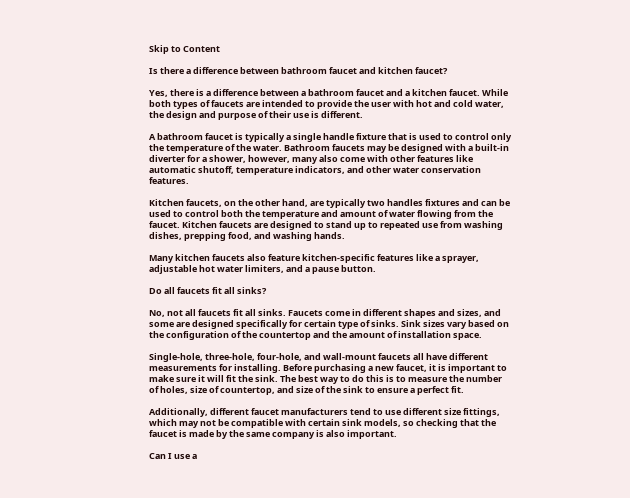Skip to Content

Is there a difference between bathroom faucet and kitchen faucet?

Yes, there is a difference between a bathroom faucet and a kitchen faucet. While both types of faucets are intended to provide the user with hot and cold water, the design and purpose of their use is different.

A bathroom faucet is typically a single handle fixture that is used to control only the temperature of the water. Bathroom faucets may be designed with a built-in diverter for a shower, however, many also come with other features like automatic shutoff, temperature indicators, and other water conservation features.

Kitchen faucets, on the other hand, are typically two handles fixtures and can be used to control both the temperature and amount of water flowing from the faucet. Kitchen faucets are designed to stand up to repeated use from washing dishes, prepping food, and washing hands.

Many kitchen faucets also feature kitchen-specific features like a sprayer, adjustable hot water limiters, and a pause button.

Do all faucets fit all sinks?

No, not all faucets fit all sinks. Faucets come in different shapes and sizes, and some are designed specifically for certain type of sinks. Sink sizes vary based on the configuration of the countertop and the amount of installation space.

Single-hole, three-hole, four-hole, and wall-mount faucets all have different measurements for installing. Before purchasing a new faucet, it is important to make sure it will fit the sink. The best way to do this is to measure the number of holes, size of countertop, and size of the sink to ensure a perfect fit.

Additionally, different faucet manufacturers tend to use different size fittings, which may not be compatible with certain sink models, so checking that the faucet is made by the same company is also important.

Can I use a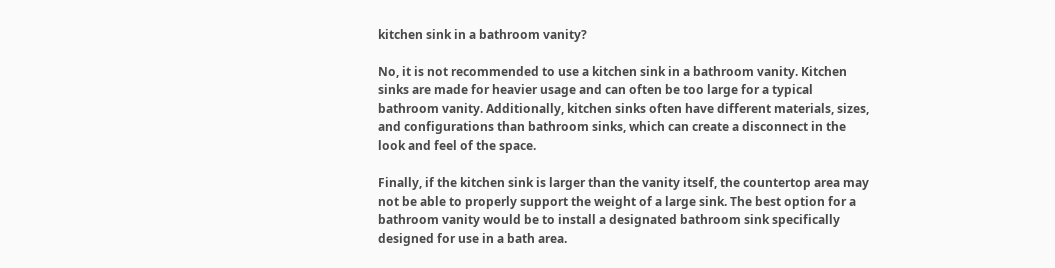kitchen sink in a bathroom vanity?

No, it is not recommended to use a kitchen sink in a bathroom vanity. Kitchen sinks are made for heavier usage and can often be too large for a typical bathroom vanity. Additionally, kitchen sinks often have different materials, sizes, and configurations than bathroom sinks, which can create a disconnect in the look and feel of the space.

Finally, if the kitchen sink is larger than the vanity itself, the countertop area may not be able to properly support the weight of a large sink. The best option for a bathroom vanity would be to install a designated bathroom sink specifically designed for use in a bath area.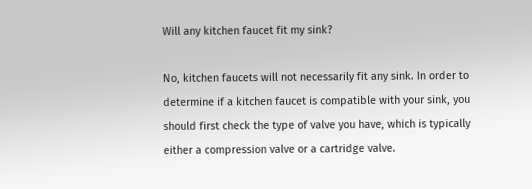Will any kitchen faucet fit my sink?

No, kitchen faucets will not necessarily fit any sink. In order to determine if a kitchen faucet is compatible with your sink, you should first check the type of valve you have, which is typically either a compression valve or a cartridge valve.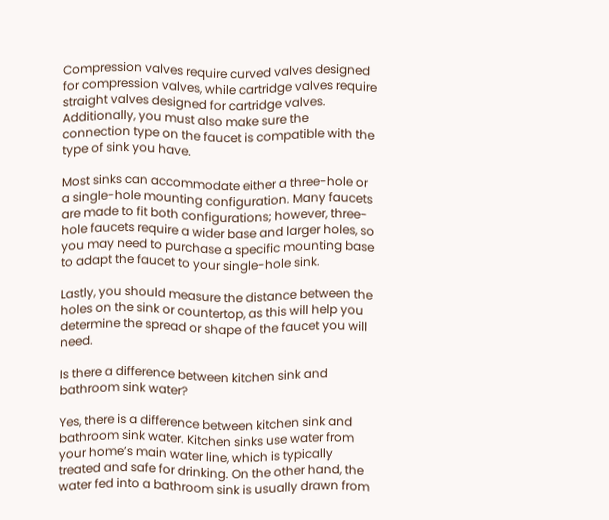Compression valves require curved valves designed for compression valves, while cartridge valves require straight valves designed for cartridge valves. Additionally, you must also make sure the connection type on the faucet is compatible with the type of sink you have.

Most sinks can accommodate either a three-hole or a single-hole mounting configuration. Many faucets are made to fit both configurations; however, three-hole faucets require a wider base and larger holes, so you may need to purchase a specific mounting base to adapt the faucet to your single-hole sink.

Lastly, you should measure the distance between the holes on the sink or countertop, as this will help you determine the spread or shape of the faucet you will need.

Is there a difference between kitchen sink and bathroom sink water?

Yes, there is a difference between kitchen sink and bathroom sink water. Kitchen sinks use water from your home’s main water line, which is typically treated and safe for drinking. On the other hand, the water fed into a bathroom sink is usually drawn from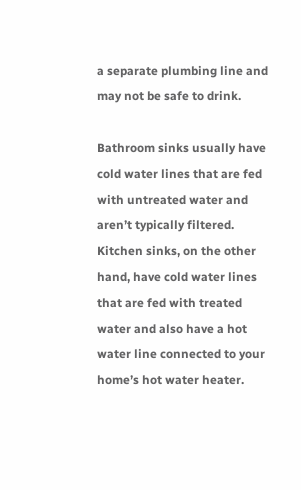a separate plumbing line and may not be safe to drink.

Bathroom sinks usually have cold water lines that are fed with untreated water and aren’t typically filtered. Kitchen sinks, on the other hand, have cold water lines that are fed with treated water and also have a hot water line connected to your home’s hot water heater.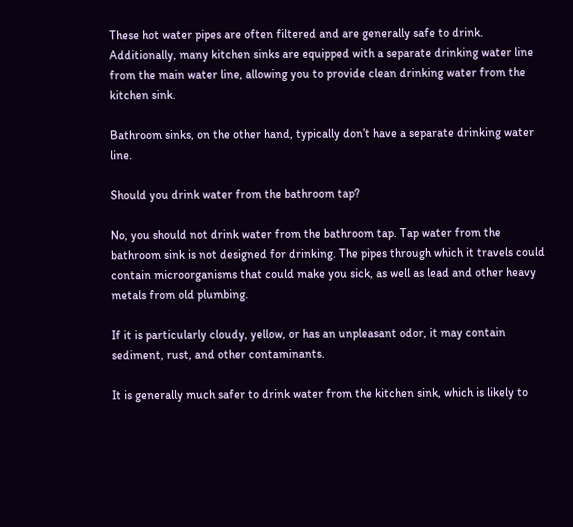These hot water pipes are often filtered and are generally safe to drink. Additionally, many kitchen sinks are equipped with a separate drinking water line from the main water line, allowing you to provide clean drinking water from the kitchen sink.

Bathroom sinks, on the other hand, typically don’t have a separate drinking water line.

Should you drink water from the bathroom tap?

No, you should not drink water from the bathroom tap. Tap water from the bathroom sink is not designed for drinking. The pipes through which it travels could contain microorganisms that could make you sick, as well as lead and other heavy metals from old plumbing.

If it is particularly cloudy, yellow, or has an unpleasant odor, it may contain sediment, rust, and other contaminants.

It is generally much safer to drink water from the kitchen sink, which is likely to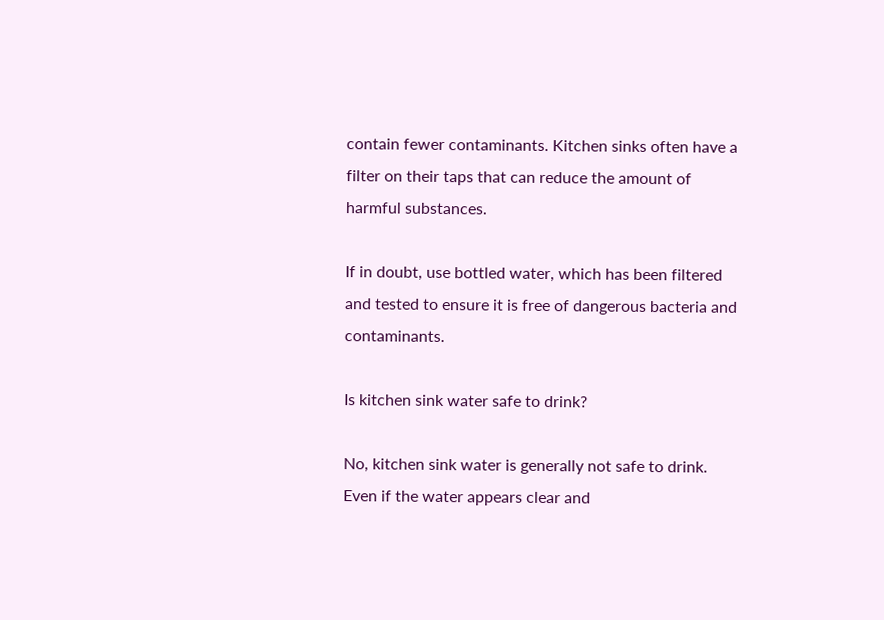contain fewer contaminants. Kitchen sinks often have a filter on their taps that can reduce the amount of harmful substances.

If in doubt, use bottled water, which has been filtered and tested to ensure it is free of dangerous bacteria and contaminants.

Is kitchen sink water safe to drink?

No, kitchen sink water is generally not safe to drink. Even if the water appears clear and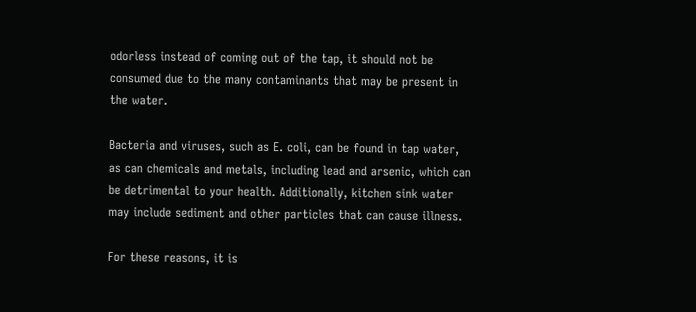odorless instead of coming out of the tap, it should not be consumed due to the many contaminants that may be present in the water.

Bacteria and viruses, such as E. coli, can be found in tap water, as can chemicals and metals, including lead and arsenic, which can be detrimental to your health. Additionally, kitchen sink water may include sediment and other particles that can cause illness.

For these reasons, it is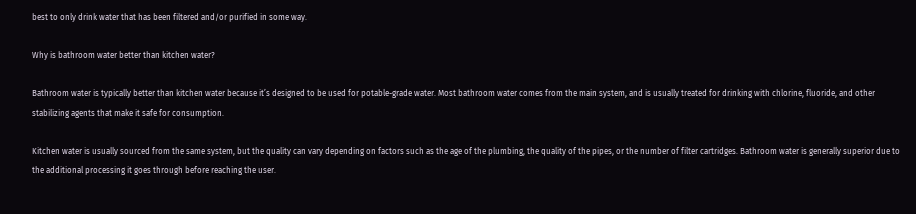best to only drink water that has been filtered and/or purified in some way.

Why is bathroom water better than kitchen water?

Bathroom water is typically better than kitchen water because it’s designed to be used for potable-grade water. Most bathroom water comes from the main system, and is usually treated for drinking with chlorine, fluoride, and other stabilizing agents that make it safe for consumption.

Kitchen water is usually sourced from the same system, but the quality can vary depending on factors such as the age of the plumbing, the quality of the pipes, or the number of filter cartridges. Bathroom water is generally superior due to the additional processing it goes through before reaching the user.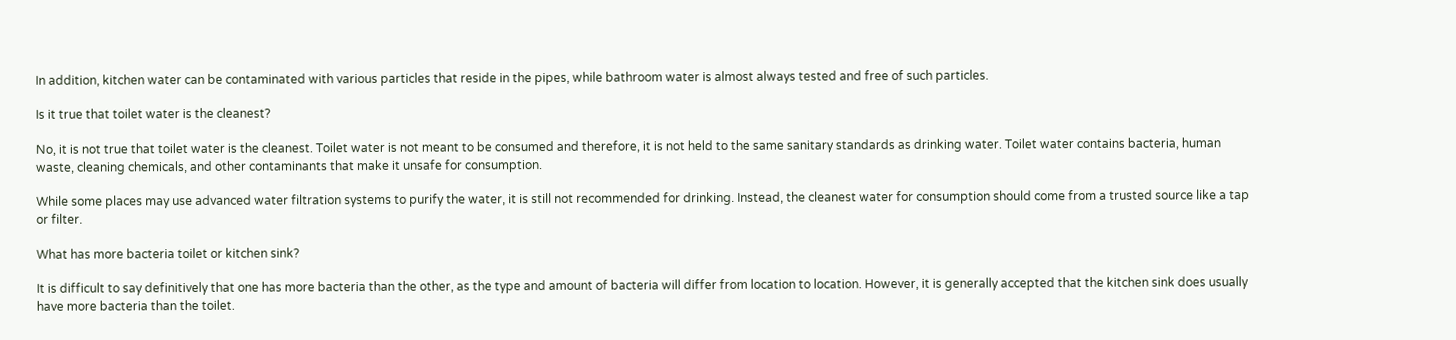In addition, kitchen water can be contaminated with various particles that reside in the pipes, while bathroom water is almost always tested and free of such particles.

Is it true that toilet water is the cleanest?

No, it is not true that toilet water is the cleanest. Toilet water is not meant to be consumed and therefore, it is not held to the same sanitary standards as drinking water. Toilet water contains bacteria, human waste, cleaning chemicals, and other contaminants that make it unsafe for consumption.

While some places may use advanced water filtration systems to purify the water, it is still not recommended for drinking. Instead, the cleanest water for consumption should come from a trusted source like a tap or filter.

What has more bacteria toilet or kitchen sink?

It is difficult to say definitively that one has more bacteria than the other, as the type and amount of bacteria will differ from location to location. However, it is generally accepted that the kitchen sink does usually have more bacteria than the toilet.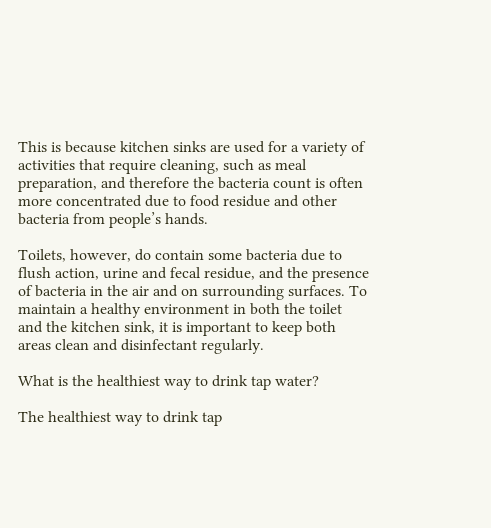This is because kitchen sinks are used for a variety of activities that require cleaning, such as meal preparation, and therefore the bacteria count is often more concentrated due to food residue and other bacteria from people’s hands.

Toilets, however, do contain some bacteria due to flush action, urine and fecal residue, and the presence of bacteria in the air and on surrounding surfaces. To maintain a healthy environment in both the toilet and the kitchen sink, it is important to keep both areas clean and disinfectant regularly.

What is the healthiest way to drink tap water?

The healthiest way to drink tap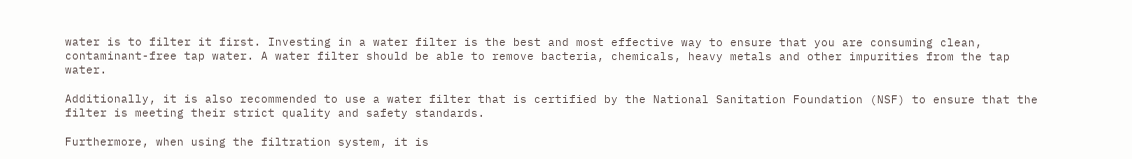water is to filter it first. Investing in a water filter is the best and most effective way to ensure that you are consuming clean, contaminant-free tap water. A water filter should be able to remove bacteria, chemicals, heavy metals and other impurities from the tap water.

Additionally, it is also recommended to use a water filter that is certified by the National Sanitation Foundation (NSF) to ensure that the filter is meeting their strict quality and safety standards.

Furthermore, when using the filtration system, it is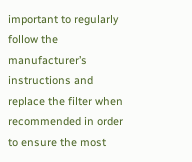important to regularly follow the manufacturer’s instructions and replace the filter when recommended in order to ensure the most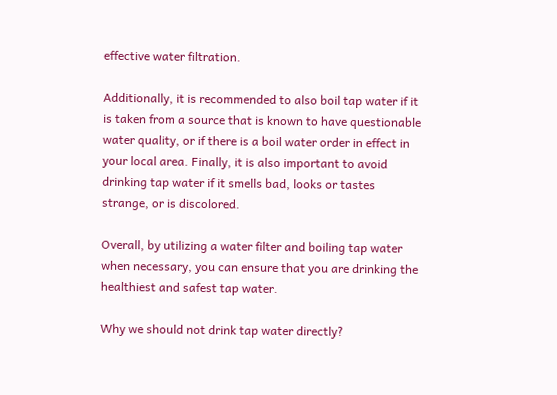effective water filtration.

Additionally, it is recommended to also boil tap water if it is taken from a source that is known to have questionable water quality, or if there is a boil water order in effect in your local area. Finally, it is also important to avoid drinking tap water if it smells bad, looks or tastes strange, or is discolored.

Overall, by utilizing a water filter and boiling tap water when necessary, you can ensure that you are drinking the healthiest and safest tap water.

Why we should not drink tap water directly?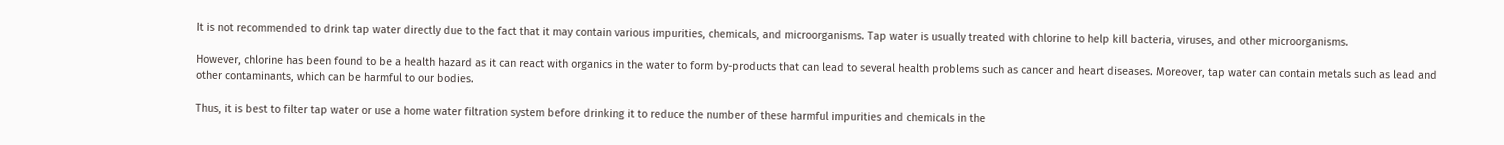It is not recommended to drink tap water directly due to the fact that it may contain various impurities, chemicals, and microorganisms. Tap water is usually treated with chlorine to help kill bacteria, viruses, and other microorganisms.

However, chlorine has been found to be a health hazard as it can react with organics in the water to form by-products that can lead to several health problems such as cancer and heart diseases. Moreover, tap water can contain metals such as lead and other contaminants, which can be harmful to our bodies.

Thus, it is best to filter tap water or use a home water filtration system before drinking it to reduce the number of these harmful impurities and chemicals in the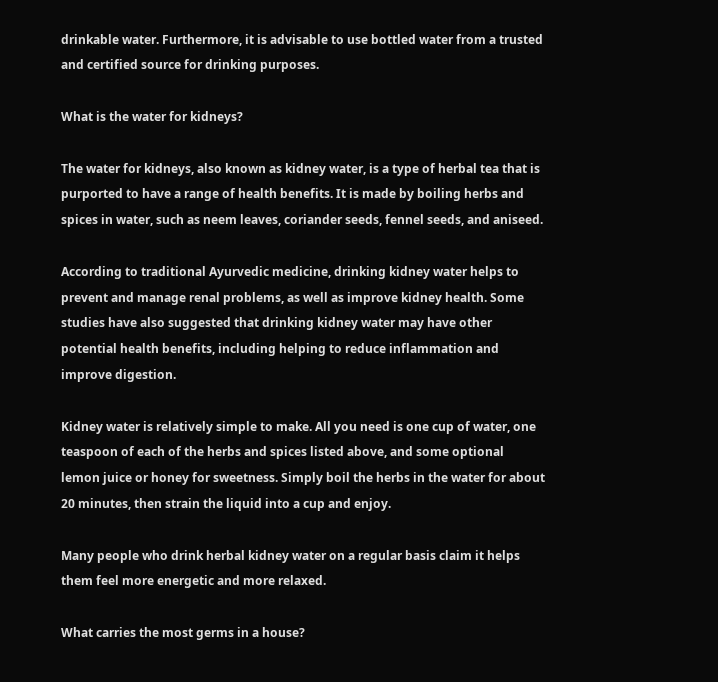drinkable water. Furthermore, it is advisable to use bottled water from a trusted and certified source for drinking purposes.

What is the water for kidneys?

The water for kidneys, also known as kidney water, is a type of herbal tea that is purported to have a range of health benefits. It is made by boiling herbs and spices in water, such as neem leaves, coriander seeds, fennel seeds, and aniseed.

According to traditional Ayurvedic medicine, drinking kidney water helps to prevent and manage renal problems, as well as improve kidney health. Some studies have also suggested that drinking kidney water may have other potential health benefits, including helping to reduce inflammation and improve digestion.

Kidney water is relatively simple to make. All you need is one cup of water, one teaspoon of each of the herbs and spices listed above, and some optional lemon juice or honey for sweetness. Simply boil the herbs in the water for about 20 minutes, then strain the liquid into a cup and enjoy.

Many people who drink herbal kidney water on a regular basis claim it helps them feel more energetic and more relaxed.

What carries the most germs in a house?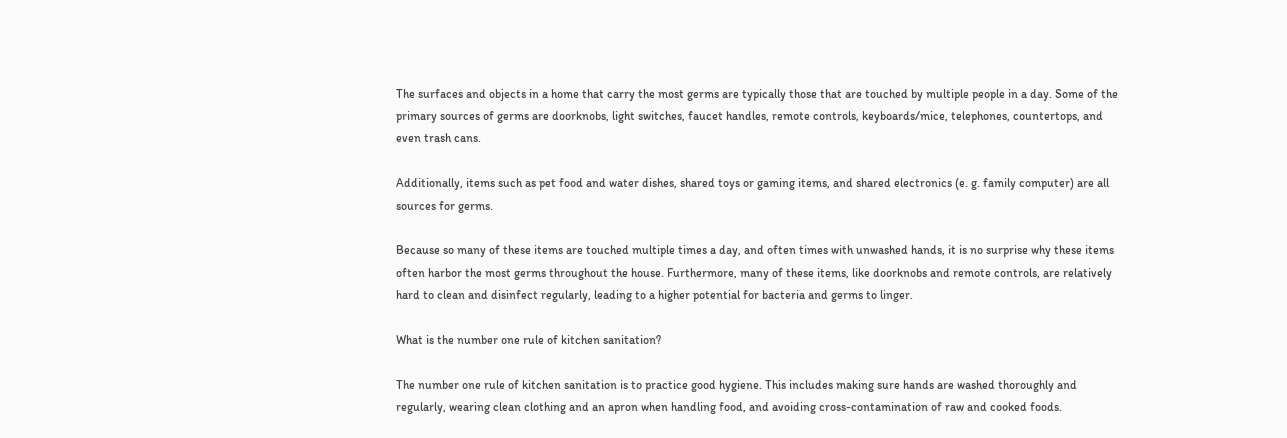The surfaces and objects in a home that carry the most germs are typically those that are touched by multiple people in a day. Some of the primary sources of germs are doorknobs, light switches, faucet handles, remote controls, keyboards/mice, telephones, countertops, and even trash cans.

Additionally, items such as pet food and water dishes, shared toys or gaming items, and shared electronics (e. g. family computer) are all sources for germs.

Because so many of these items are touched multiple times a day, and often times with unwashed hands, it is no surprise why these items often harbor the most germs throughout the house. Furthermore, many of these items, like doorknobs and remote controls, are relatively hard to clean and disinfect regularly, leading to a higher potential for bacteria and germs to linger.

What is the number one rule of kitchen sanitation?

The number one rule of kitchen sanitation is to practice good hygiene. This includes making sure hands are washed thoroughly and regularly, wearing clean clothing and an apron when handling food, and avoiding cross-contamination of raw and cooked foods.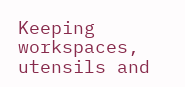Keeping workspaces, utensils and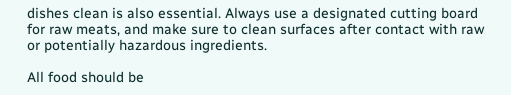dishes clean is also essential. Always use a designated cutting board for raw meats, and make sure to clean surfaces after contact with raw or potentially hazardous ingredients.

All food should be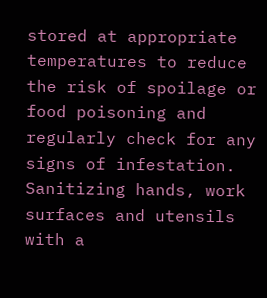stored at appropriate temperatures to reduce the risk of spoilage or food poisoning and regularly check for any signs of infestation. Sanitizing hands, work surfaces and utensils with a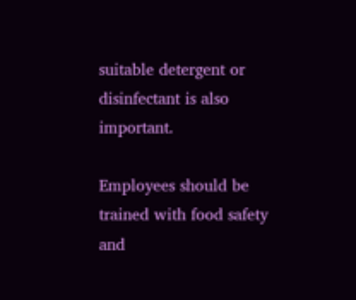suitable detergent or disinfectant is also important.

Employees should be trained with food safety and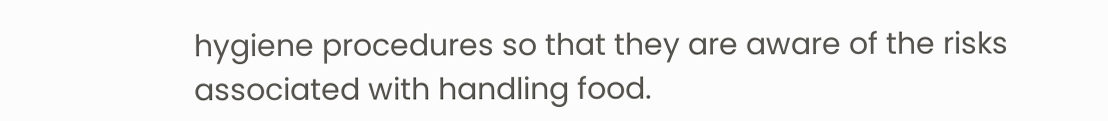hygiene procedures so that they are aware of the risks associated with handling food.